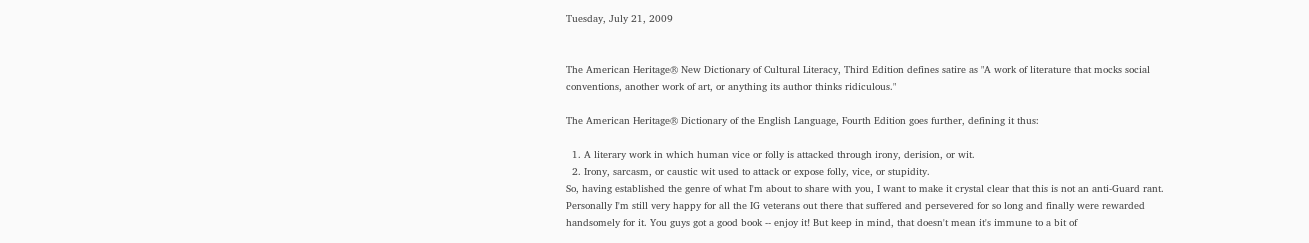Tuesday, July 21, 2009


The American Heritage® New Dictionary of Cultural Literacy, Third Edition defines satire as "A work of literature that mocks social conventions, another work of art, or anything its author thinks ridiculous."

The American Heritage® Dictionary of the English Language, Fourth Edition goes further, defining it thus:

  1. A literary work in which human vice or folly is attacked through irony, derision, or wit.
  2. Irony, sarcasm, or caustic wit used to attack or expose folly, vice, or stupidity.
So, having established the genre of what I'm about to share with you, I want to make it crystal clear that this is not an anti-Guard rant. Personally I'm still very happy for all the IG veterans out there that suffered and persevered for so long and finally were rewarded handsomely for it. You guys got a good book -- enjoy it! But keep in mind, that doesn't mean it's immune to a bit of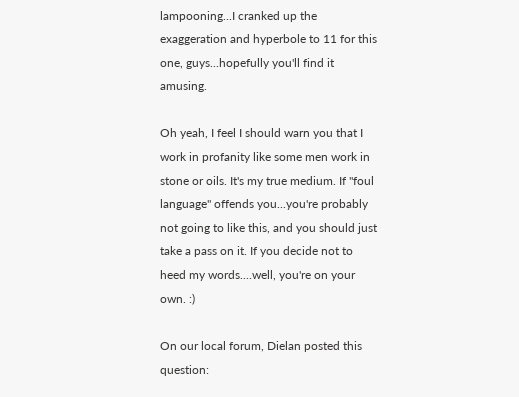lampooning...I cranked up the exaggeration and hyperbole to 11 for this one, guys...hopefully you'll find it amusing.

Oh yeah, I feel I should warn you that I work in profanity like some men work in stone or oils. It's my true medium. If "foul language" offends you...you're probably not going to like this, and you should just take a pass on it. If you decide not to heed my words....well, you're on your own. :)

On our local forum, Dielan posted this question: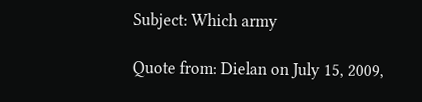Subject: Which army

Quote from: Dielan on July 15, 2009,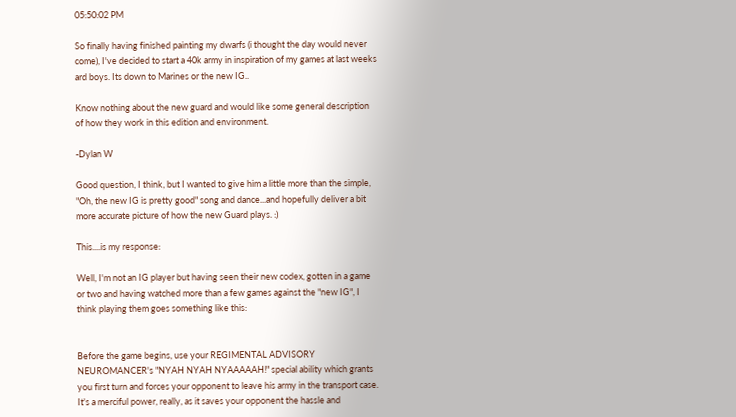05:50:02 PM

So finally having finished painting my dwarfs (i thought the day would never come), I've decided to start a 40k army in inspiration of my games at last weeks ard boys. Its down to Marines or the new IG..

Know nothing about the new guard and would like some general description of how they work in this edition and environment.

-Dylan W

Good question, I think, but I wanted to give him a little more than the simple, "Oh, the new IG is pretty good" song and dance...and hopefully deliver a bit more accurate picture of how the new Guard plays. :)

This....is my response:

Well, I'm not an IG player but having seen their new codex, gotten in a game or two and having watched more than a few games against the "new IG", I think playing them goes something like this:


Before the game begins, use your REGIMENTAL ADVISORY NEUROMANCER's "NYAH NYAH NYAAAAAH!" special ability which grants you first turn and forces your opponent to leave his army in the transport case. It's a merciful power, really, as it saves your opponent the hassle and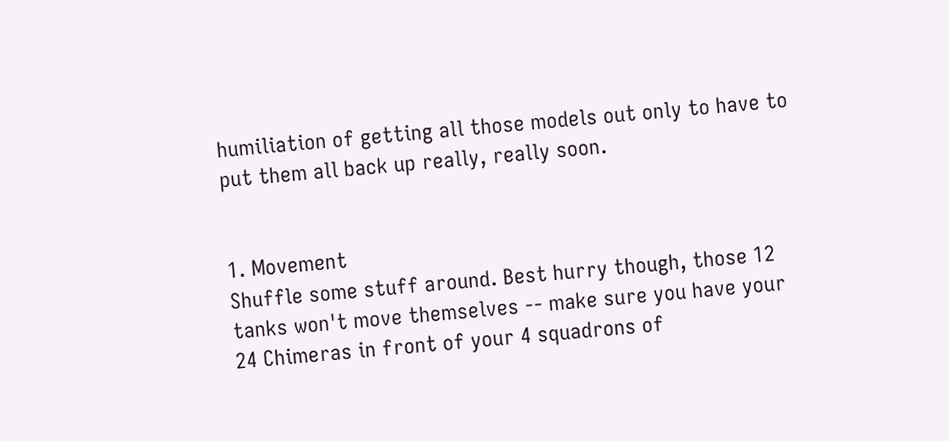humiliation of getting all those models out only to have to put them all back up really, really soon.


1. Movement
Shuffle some stuff around. Best hurry though, those 12 tanks won't move themselves -- make sure you have your 24 Chimeras in front of your 4 squadrons of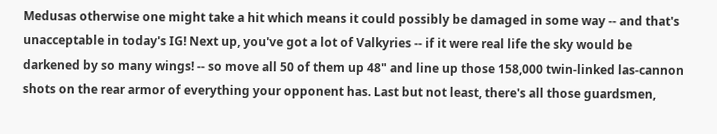Medusas otherwise one might take a hit which means it could possibly be damaged in some way -- and that's unacceptable in today's IG! Next up, you've got a lot of Valkyries -- if it were real life the sky would be darkened by so many wings! -- so move all 50 of them up 48" and line up those 158,000 twin-linked las-cannon shots on the rear armor of everything your opponent has. Last but not least, there's all those guardsmen,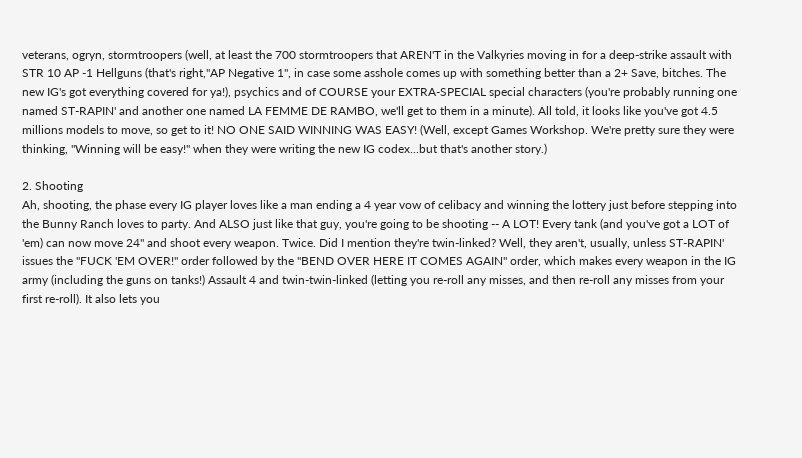veterans, ogryn, stormtroopers (well, at least the 700 stormtroopers that AREN'T in the Valkyries moving in for a deep-strike assault with STR 10 AP -1 Hellguns (that's right,"AP Negative 1", in case some asshole comes up with something better than a 2+ Save, bitches. The new IG's got everything covered for ya!), psychics and of COURSE your EXTRA-SPECIAL special characters (you're probably running one named ST-RAPIN' and another one named LA FEMME DE RAMBO, we'll get to them in a minute). All told, it looks like you've got 4.5 millions models to move, so get to it! NO ONE SAID WINNING WAS EASY! (Well, except Games Workshop. We're pretty sure they were thinking, "Winning will be easy!" when they were writing the new IG codex...but that's another story.)

2. Shooting
Ah, shooting, the phase every IG player loves like a man ending a 4 year vow of celibacy and winning the lottery just before stepping into the Bunny Ranch loves to party. And ALSO just like that guy, you're going to be shooting -- A LOT! Every tank (and you've got a LOT of 'em) can now move 24" and shoot every weapon. Twice. Did I mention they're twin-linked? Well, they aren't, usually, unless ST-RAPIN' issues the "FUCK 'EM OVER!" order followed by the "BEND OVER HERE IT COMES AGAIN" order, which makes every weapon in the IG army (including the guns on tanks!) Assault 4 and twin-twin-linked (letting you re-roll any misses, and then re-roll any misses from your first re-roll). It also lets you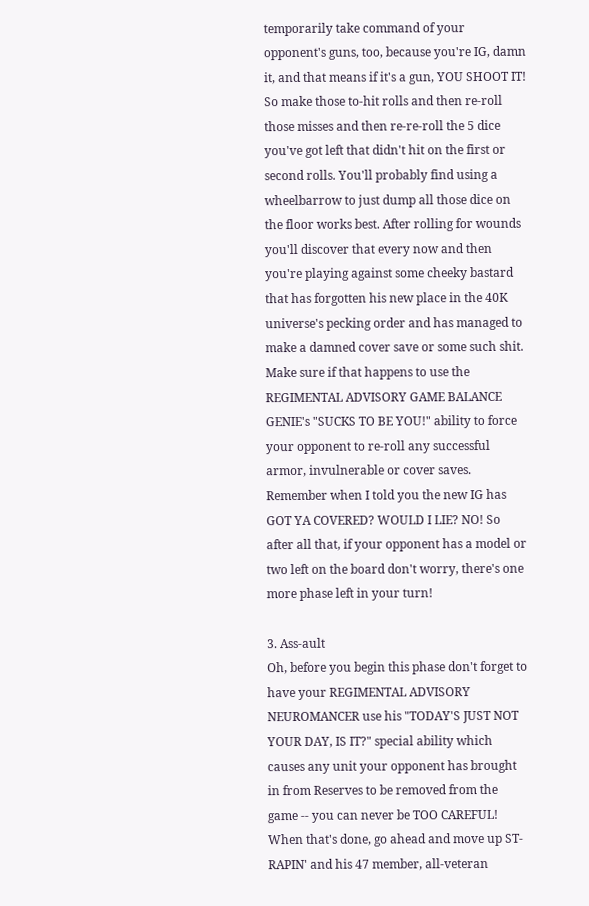temporarily take command of your opponent's guns, too, because you're IG, damn it, and that means if it's a gun, YOU SHOOT IT! So make those to-hit rolls and then re-roll those misses and then re-re-roll the 5 dice you've got left that didn't hit on the first or second rolls. You'll probably find using a wheelbarrow to just dump all those dice on the floor works best. After rolling for wounds you'll discover that every now and then you're playing against some cheeky bastard that has forgotten his new place in the 40K universe's pecking order and has managed to make a damned cover save or some such shit. Make sure if that happens to use the REGIMENTAL ADVISORY GAME BALANCE GENIE's "SUCKS TO BE YOU!" ability to force your opponent to re-roll any successful armor, invulnerable or cover saves. Remember when I told you the new IG has GOT YA COVERED? WOULD I LIE? NO! So after all that, if your opponent has a model or two left on the board don't worry, there's one more phase left in your turn!

3. Ass-ault
Oh, before you begin this phase don't forget to have your REGIMENTAL ADVISORY NEUROMANCER use his "TODAY'S JUST NOT YOUR DAY, IS IT?" special ability which causes any unit your opponent has brought in from Reserves to be removed from the game -- you can never be TOO CAREFUL! When that's done, go ahead and move up ST-RAPIN' and his 47 member, all-veteran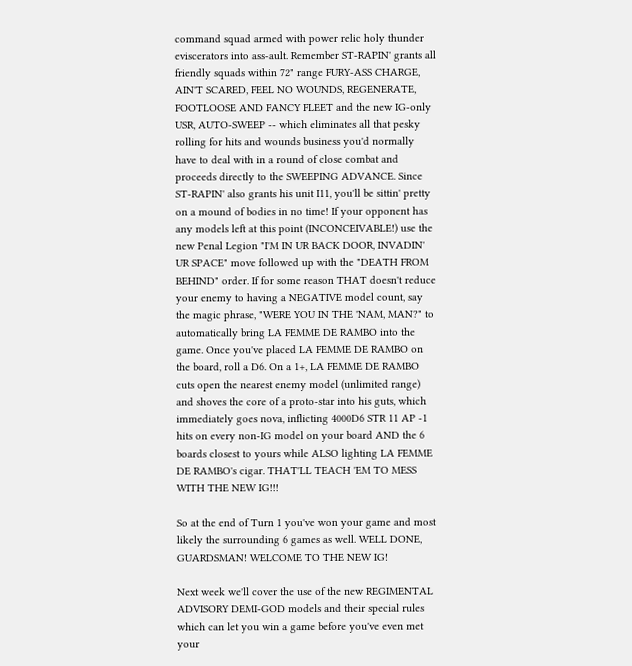command squad armed with power relic holy thunder eviscerators into ass-ault. Remember ST-RAPIN' grants all friendly squads within 72" range FURY-ASS CHARGE, AIN'T SCARED, FEEL NO WOUNDS, REGENERATE, FOOTLOOSE AND FANCY FLEET and the new IG-only USR, AUTO-SWEEP -- which eliminates all that pesky rolling for hits and wounds business you'd normally have to deal with in a round of close combat and proceeds directly to the SWEEPING ADVANCE. Since ST-RAPIN' also grants his unit I11, you'll be sittin' pretty on a mound of bodies in no time! If your opponent has any models left at this point (INCONCEIVABLE!) use the new Penal Legion "I'M IN UR BACK DOOR, INVADIN' UR SPACE" move followed up with the "DEATH FROM BEHIND" order. If for some reason THAT doesn't reduce your enemy to having a NEGATIVE model count, say the magic phrase, "WERE YOU IN THE 'NAM, MAN?" to automatically bring LA FEMME DE RAMBO into the game. Once you've placed LA FEMME DE RAMBO on the board, roll a D6. On a 1+, LA FEMME DE RAMBO cuts open the nearest enemy model (unlimited range) and shoves the core of a proto-star into his guts, which immediately goes nova, inflicting 4000D6 STR 11 AP -1 hits on every non-IG model on your board AND the 6 boards closest to yours while ALSO lighting LA FEMME DE RAMBO's cigar. THAT'LL TEACH 'EM TO MESS WITH THE NEW IG!!!

So at the end of Turn 1 you've won your game and most likely the surrounding 6 games as well. WELL DONE, GUARDSMAN! WELCOME TO THE NEW IG!

Next week we'll cover the use of the new REGIMENTAL ADVISORY DEMI-GOD models and their special rules which can let you win a game before you've even met your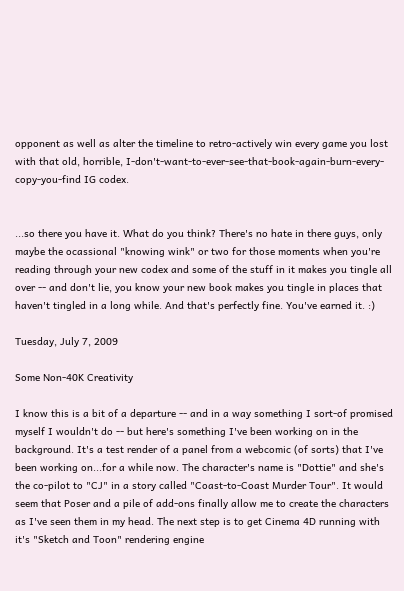opponent as well as alter the timeline to retro-actively win every game you lost with that old, horrible, I-don't-want-to-ever-see-that-book-again-burn-every-copy-you-find IG codex.


...so there you have it. What do you think? There's no hate in there guys, only maybe the ocassional "knowing wink" or two for those moments when you're reading through your new codex and some of the stuff in it makes you tingle all over -- and don't lie, you know your new book makes you tingle in places that haven't tingled in a long while. And that's perfectly fine. You've earned it. :)

Tuesday, July 7, 2009

Some Non-40K Creativity

I know this is a bit of a departure -- and in a way something I sort-of promised myself I wouldn't do -- but here's something I've been working on in the background. It's a test render of a panel from a webcomic (of sorts) that I've been working on...for a while now. The character's name is "Dottie" and she's the co-pilot to "CJ" in a story called "Coast-to-Coast Murder Tour". It would seem that Poser and a pile of add-ons finally allow me to create the characters as I've seen them in my head. The next step is to get Cinema 4D running with it's "Sketch and Toon" rendering engine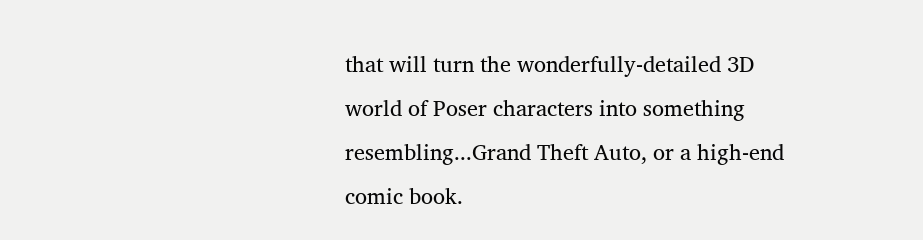that will turn the wonderfully-detailed 3D world of Poser characters into something resembling...Grand Theft Auto, or a high-end comic book.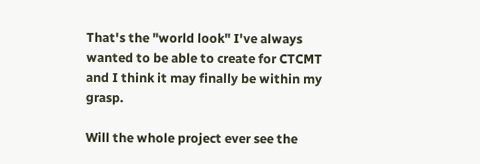That's the "world look" I've always wanted to be able to create for CTCMT and I think it may finally be within my grasp.

Will the whole project ever see the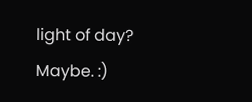light of day? Maybe. :)